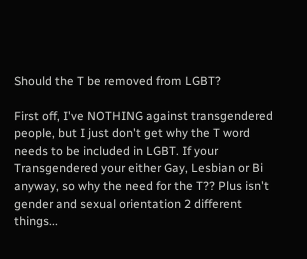Should the T be removed from LGBT?

First off, I've NOTHING against transgendered people, but I just don't get why the T word needs to be included in LGBT. If your Transgendered your either Gay, Lesbian or Bi anyway, so why the need for the T?? Plus isn't gender and sexual orientation 2 different things...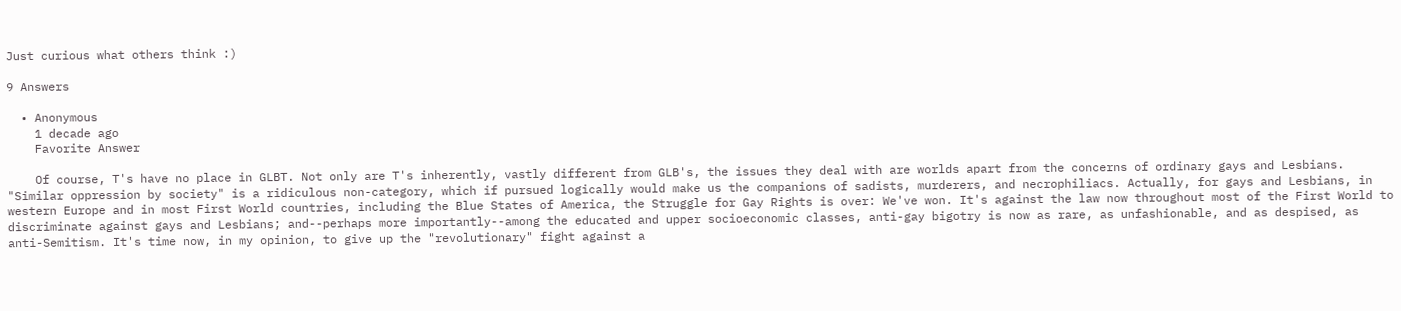Just curious what others think :)

9 Answers

  • Anonymous
    1 decade ago
    Favorite Answer

    Of course, T's have no place in GLBT. Not only are T's inherently, vastly different from GLB's, the issues they deal with are worlds apart from the concerns of ordinary gays and Lesbians. "Similar oppression by society" is a ridiculous non-category, which if pursued logically would make us the companions of sadists, murderers, and necrophiliacs. Actually, for gays and Lesbians, in western Europe and in most First World countries, including the Blue States of America, the Struggle for Gay Rights is over: We've won. It's against the law now throughout most of the First World to discriminate against gays and Lesbians; and--perhaps more importantly--among the educated and upper socioeconomic classes, anti-gay bigotry is now as rare, as unfashionable, and as despised, as anti-Semitism. It's time now, in my opinion, to give up the "revolutionary" fight against a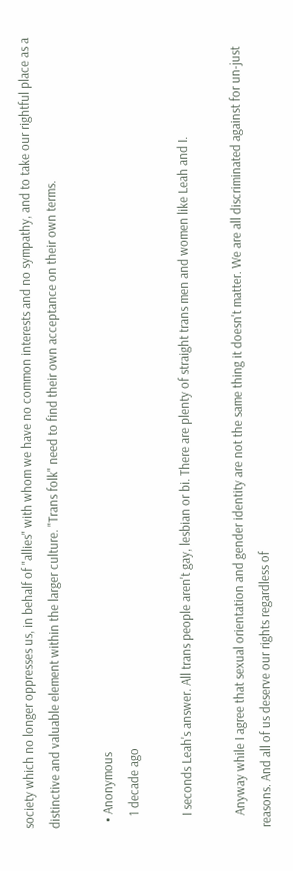society which no longer oppresses us, in behalf of "allies" with whom we have no common interests and no sympathy, and to take our rightful place as a distinctive and valuable element within the larger culture. "Trans folk" need to find their own acceptance on their own terms.

  • Anonymous
    1 decade ago

    I seconds Leah's answer. All trans people aren't gay, lesbian or bi. There are plenty of straight trans men and women like Leah and I.

    Anyway while I agree that sexual orientation and gender identity are not the same thing it doesn't matter. We are all discriminated against for un-just reasons. And all of us deserve our rights regardless of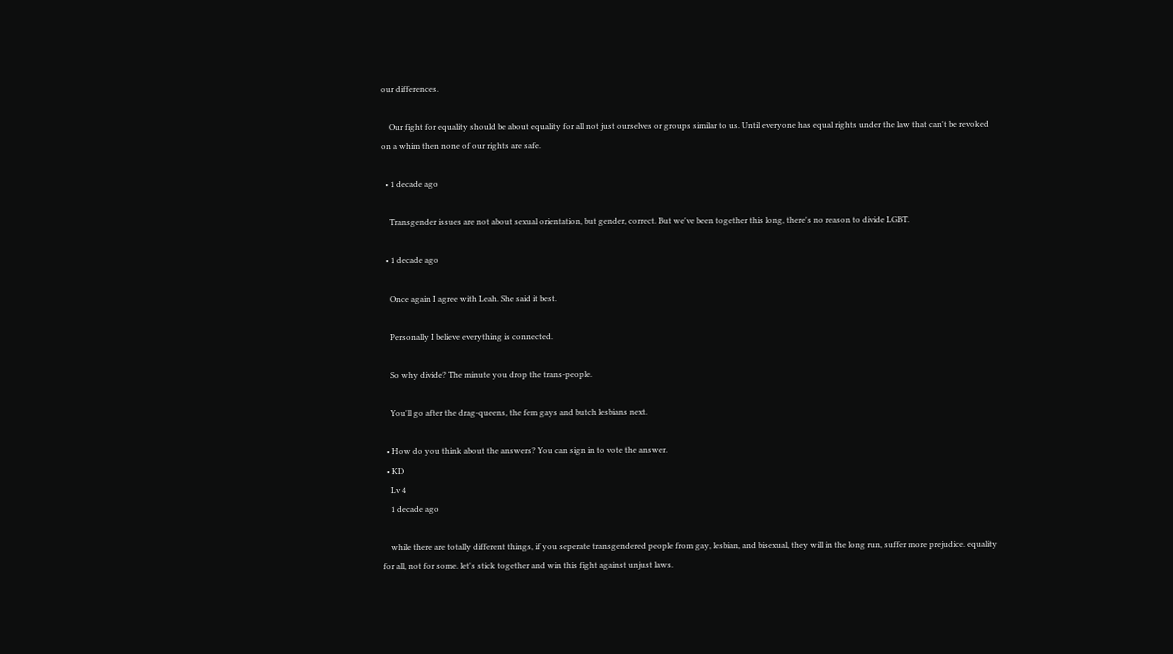our differences.

    Our fight for equality should be about equality for all not just ourselves or groups similar to us. Until everyone has equal rights under the law that can't be revoked on a whim then none of our rights are safe.

  • 1 decade ago

    Transgender issues are not about sexual orientation, but gender, correct. But we've been together this long, there's no reason to divide LGBT.

  • 1 decade ago

    Once again I agree with Leah. She said it best.

    Personally I believe everything is connected.

    So why divide? The minute you drop the trans-people.

    You'll go after the drag-queens, the fem gays and butch lesbians next.

  • How do you think about the answers? You can sign in to vote the answer.
  • KD
    Lv 4
    1 decade ago

    while there are totally different things, if you seperate transgendered people from gay, lesbian, and bisexual, they will in the long run, suffer more prejudice. equality for all, not for some. let's stick together and win this fight against unjust laws.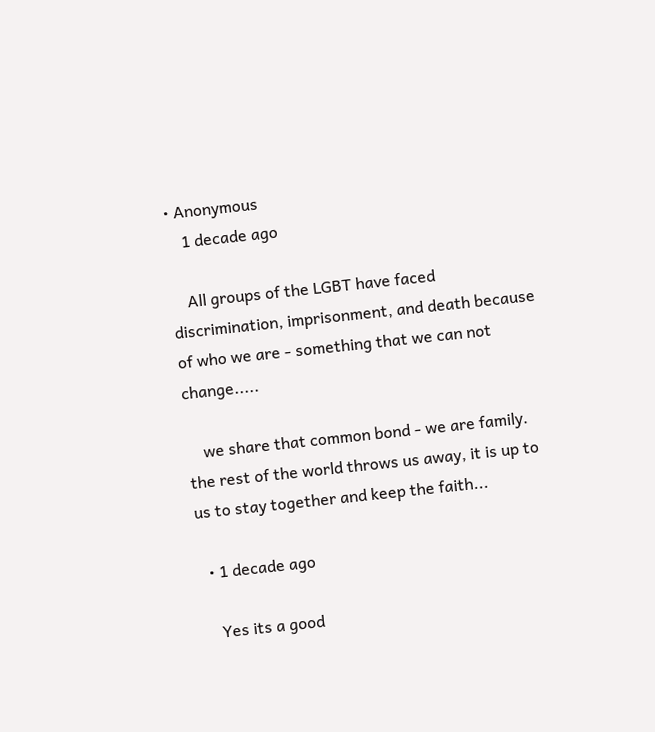• Anonymous
    1 decade ago

    All groups of the LGBT have faced discrimination, imprisonment, and death because of who we are - something that we can not change.....

    we share that common bond - we are family. the rest of the world throws us away, it is up to us to stay together and keep the faith...

  • 1 decade ago

    Yes its a good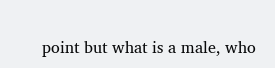point but what is a male, who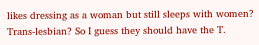likes dressing as a woman but still sleeps with women? Trans-lesbian? So I guess they should have the T.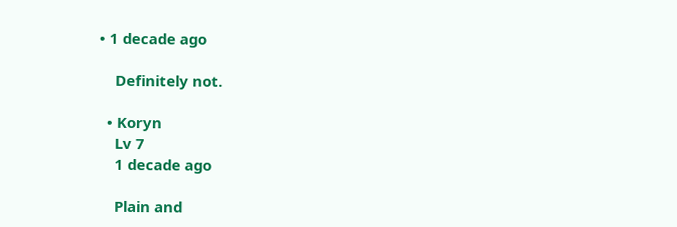• 1 decade ago

    Definitely not.

  • Koryn
    Lv 7
    1 decade ago

    Plain and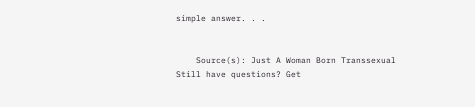simple answer. . .


    Source(s): Just A Woman Born Transsexual
Still have questions? Get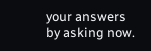your answers by asking now.